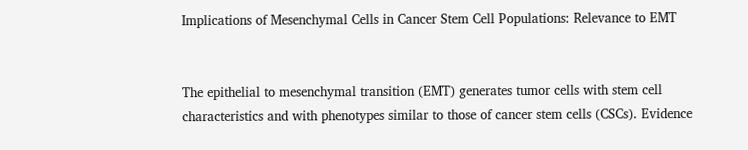Implications of Mesenchymal Cells in Cancer Stem Cell Populations: Relevance to EMT


The epithelial to mesenchymal transition (EMT) generates tumor cells with stem cell characteristics and with phenotypes similar to those of cancer stem cells (CSCs). Evidence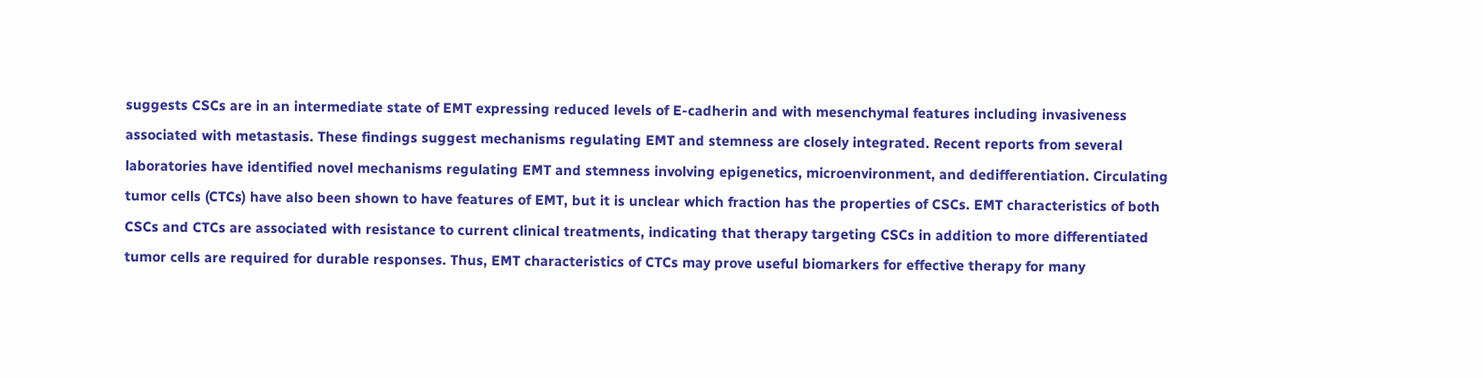suggests CSCs are in an intermediate state of EMT expressing reduced levels of E-cadherin and with mesenchymal features including invasiveness associated with metastasis. These findings suggest mechanisms regulating EMT and stemness are closely integrated. Recent reports from several laboratories have identified novel mechanisms regulating EMT and stemness involving epigenetics, microenvironment, and dedifferentiation. Circulating tumor cells (CTCs) have also been shown to have features of EMT, but it is unclear which fraction has the properties of CSCs. EMT characteristics of both CSCs and CTCs are associated with resistance to current clinical treatments, indicating that therapy targeting CSCs in addition to more differentiated tumor cells are required for durable responses. Thus, EMT characteristics of CTCs may prove useful biomarkers for effective therapy for many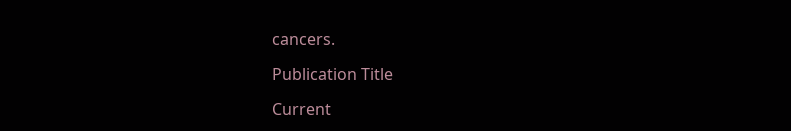cancers.

Publication Title

Current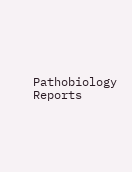Pathobiology Reports